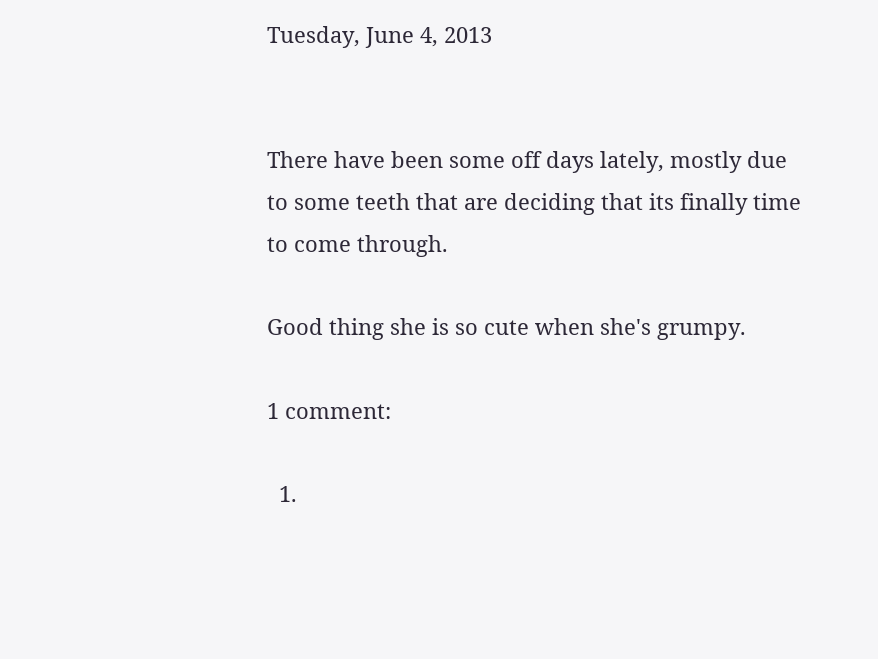Tuesday, June 4, 2013


There have been some off days lately, mostly due to some teeth that are deciding that its finally time to come through.

Good thing she is so cute when she's grumpy.

1 comment:

  1.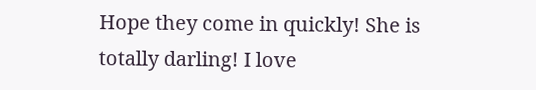Hope they come in quickly! She is totally darling! I love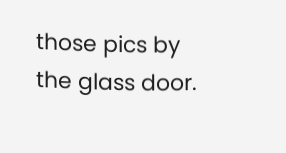those pics by the glass door.